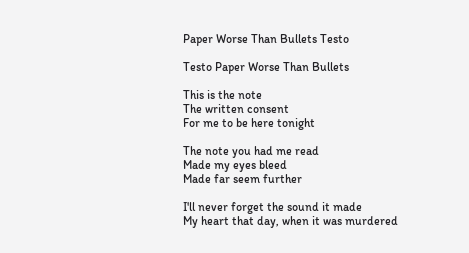Paper Worse Than Bullets Testo

Testo Paper Worse Than Bullets

This is the note
The written consent
For me to be here tonight

The note you had me read
Made my eyes bleed
Made far seem further

I'll never forget the sound it made
My heart that day, when it was murdered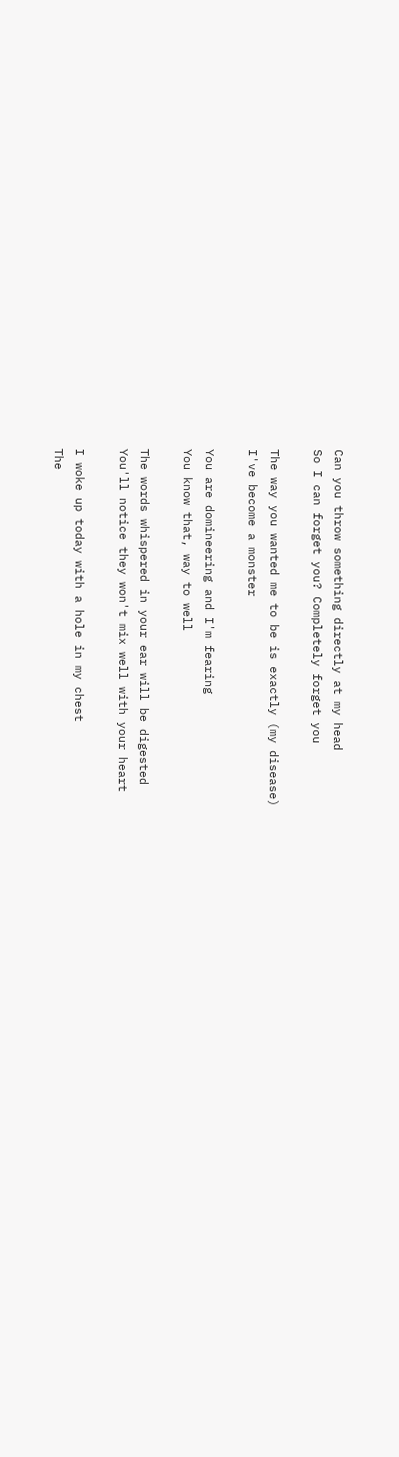Can you throw something directly at my head
So I can forget you? Completely forget you

The way you wanted me to be is exactly (my disease)
I've become a monster

You are domineering and I'm fearing
You know that, way to well

The words whispered in your ear will be digested
You'll notice they won't mix well with your heart

I woke up today with a hole in my chest
The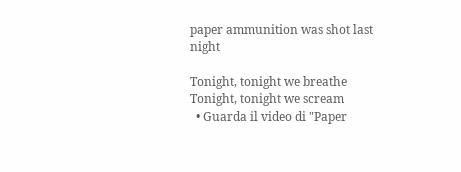paper ammunition was shot last night

Tonight, tonight we breathe
Tonight, tonight we scream
  • Guarda il video di "Paper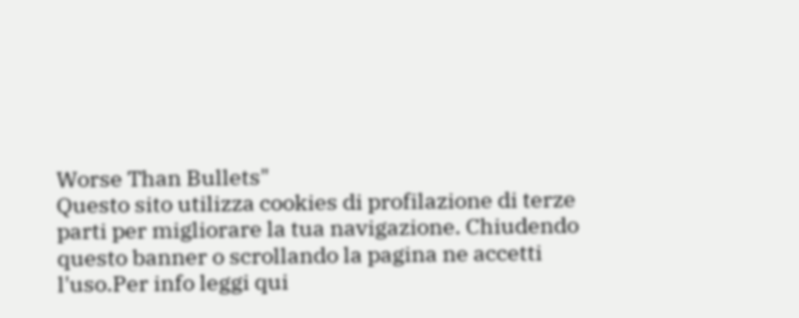Worse Than Bullets"
Questo sito utilizza cookies di profilazione di terze parti per migliorare la tua navigazione. Chiudendo questo banner o scrollando la pagina ne accetti l'uso.Per info leggi qui